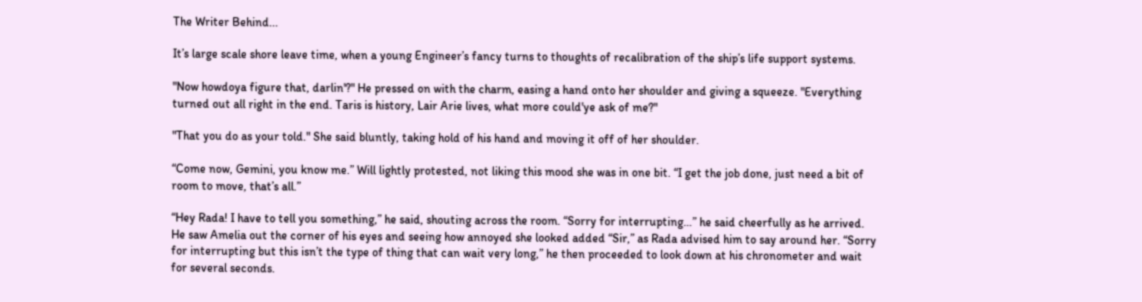The Writer Behind...

It’s large scale shore leave time, when a young Engineer’s fancy turns to thoughts of recalibration of the ship’s life support systems.

"Now howdoya figure that, darlin'?" He pressed on with the charm, easing a hand onto her shoulder and giving a squeeze. "Everything turned out all right in the end. Taris is history, Lair Arie lives, what more could'ye ask of me?"

"That you do as your told." She said bluntly, taking hold of his hand and moving it off of her shoulder.

“Come now, Gemini, you know me.” Will lightly protested, not liking this mood she was in one bit. “I get the job done, just need a bit of room to move, that’s all.”

“Hey Rada! I have to tell you something,” he said, shouting across the room. “Sorry for interrupting…” he said cheerfully as he arrived. He saw Amelia out the corner of his eyes and seeing how annoyed she looked added “Sir,” as Rada advised him to say around her. “Sorry for interrupting but this isn’t the type of thing that can wait very long,” he then proceeded to look down at his chronometer and wait for several seconds.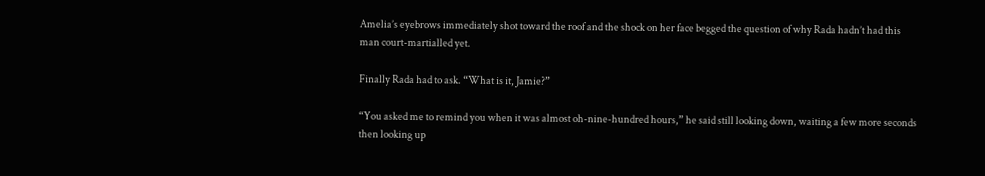Amelia’s eyebrows immediately shot toward the roof and the shock on her face begged the question of why Rada hadn’t had this man court-martialled yet.

Finally Rada had to ask. “What is it, Jamie?”

“You asked me to remind you when it was almost oh-nine-hundred hours,” he said still looking down, waiting a few more seconds then looking up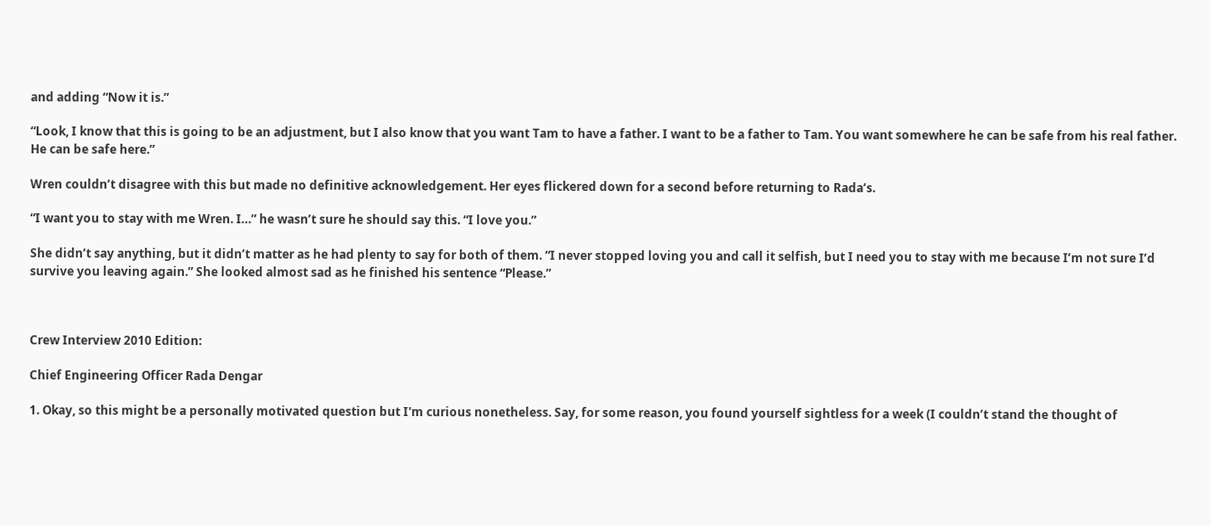and adding “Now it is.”

“Look, I know that this is going to be an adjustment, but I also know that you want Tam to have a father. I want to be a father to Tam. You want somewhere he can be safe from his real father. He can be safe here.”

Wren couldn’t disagree with this but made no definitive acknowledgement. Her eyes flickered down for a second before returning to Rada’s.

“I want you to stay with me Wren. I…” he wasn’t sure he should say this. “I love you.”

She didn’t say anything, but it didn’t matter as he had plenty to say for both of them. “I never stopped loving you and call it selfish, but I need you to stay with me because I’m not sure I’d survive you leaving again.” She looked almost sad as he finished his sentence “Please.”



Crew Interview 2010 Edition:

Chief Engineering Officer Rada Dengar

1. Okay, so this might be a personally motivated question but I'm curious nonetheless. Say, for some reason, you found yourself sightless for a week (I couldn’t stand the thought of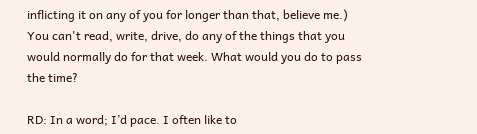inflicting it on any of you for longer than that, believe me.) You can't read, write, drive, do any of the things that you would normally do for that week. What would you do to pass the time?

RD: In a word; I’d pace. I often like to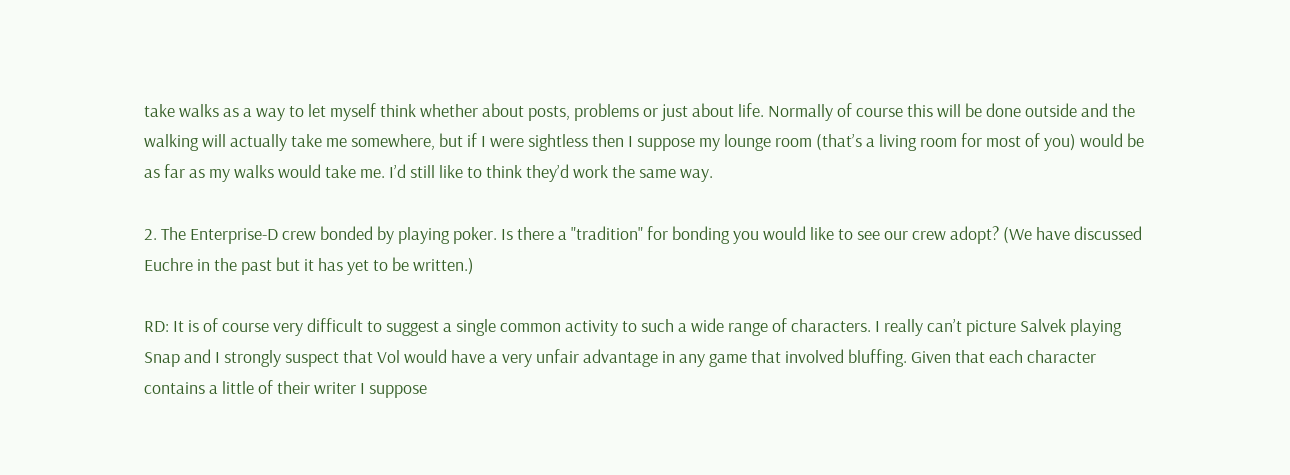take walks as a way to let myself think whether about posts, problems or just about life. Normally of course this will be done outside and the walking will actually take me somewhere, but if I were sightless then I suppose my lounge room (that’s a living room for most of you) would be as far as my walks would take me. I’d still like to think they’d work the same way.

2. The Enterprise-D crew bonded by playing poker. Is there a "tradition" for bonding you would like to see our crew adopt? (We have discussed Euchre in the past but it has yet to be written.)

RD: It is of course very difficult to suggest a single common activity to such a wide range of characters. I really can’t picture Salvek playing Snap and I strongly suspect that Vol would have a very unfair advantage in any game that involved bluffing. Given that each character contains a little of their writer I suppose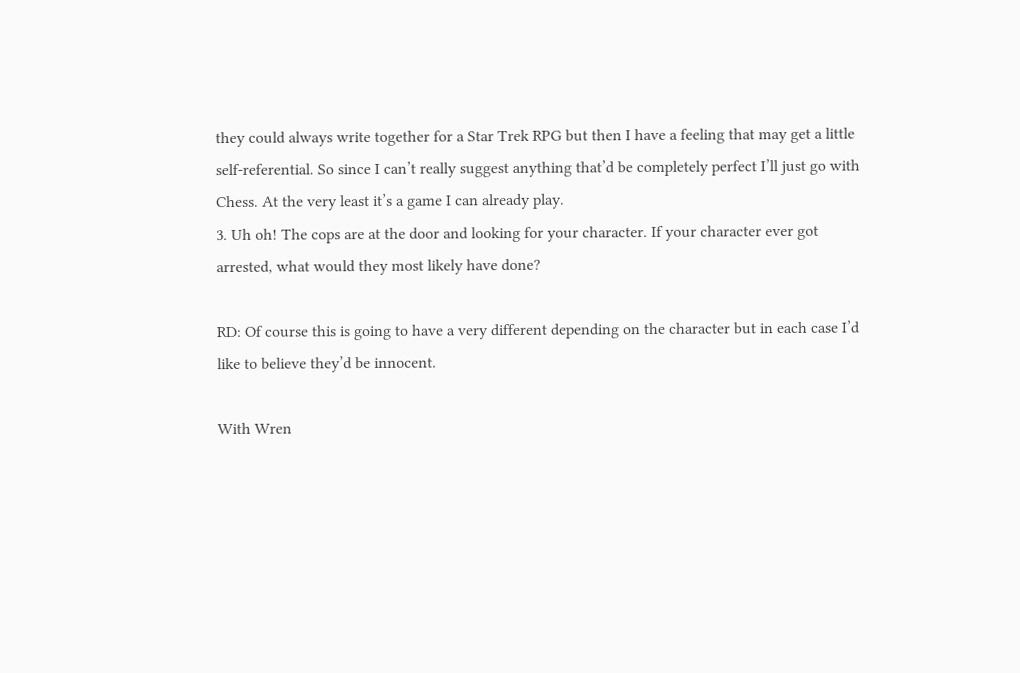they could always write together for a Star Trek RPG but then I have a feeling that may get a little self-referential. So since I can’t really suggest anything that’d be completely perfect I’ll just go with Chess. At the very least it’s a game I can already play.
3. Uh oh! The cops are at the door and looking for your character. If your character ever got arrested, what would they most likely have done?

RD: Of course this is going to have a very different depending on the character but in each case I’d like to believe they’d be innocent.

With Wren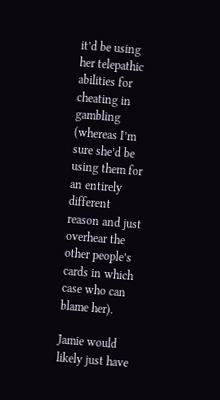it’d be using her telepathic abilities for cheating in gambling (whereas I’m sure she’d be using them for an entirely different reason and just overhear the other people’s cards in which case who can blame her).

Jamie would likely just have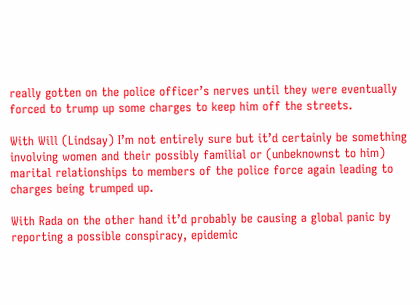really gotten on the police officer’s nerves until they were eventually forced to trump up some charges to keep him off the streets.

With Will (Lindsay) I’m not entirely sure but it’d certainly be something involving women and their possibly familial or (unbeknownst to him) marital relationships to members of the police force again leading to charges being trumped up.

With Rada on the other hand it’d probably be causing a global panic by reporting a possible conspiracy, epidemic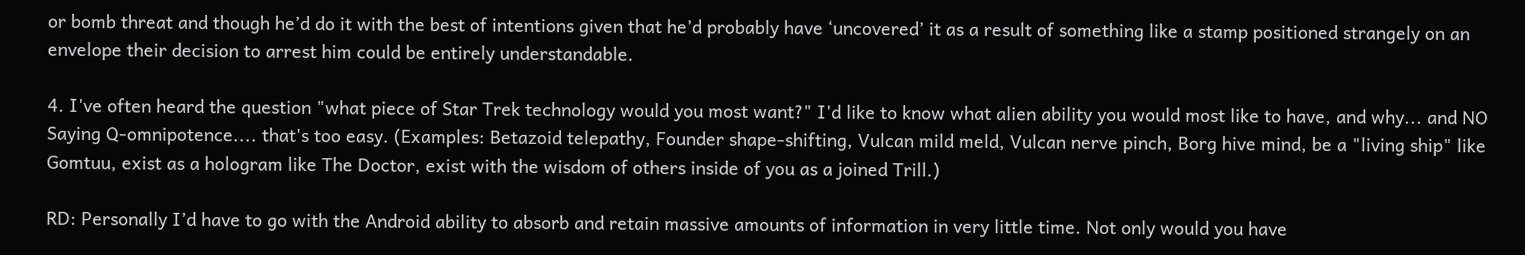or bomb threat and though he’d do it with the best of intentions given that he’d probably have ‘uncovered’ it as a result of something like a stamp positioned strangely on an envelope their decision to arrest him could be entirely understandable.

4. I've often heard the question "what piece of Star Trek technology would you most want?" I'd like to know what alien ability you would most like to have, and why... and NO Saying Q-omnipotence.... that's too easy. (Examples: Betazoid telepathy, Founder shape-shifting, Vulcan mild meld, Vulcan nerve pinch, Borg hive mind, be a "living ship" like Gomtuu, exist as a hologram like The Doctor, exist with the wisdom of others inside of you as a joined Trill.)

RD: Personally I’d have to go with the Android ability to absorb and retain massive amounts of information in very little time. Not only would you have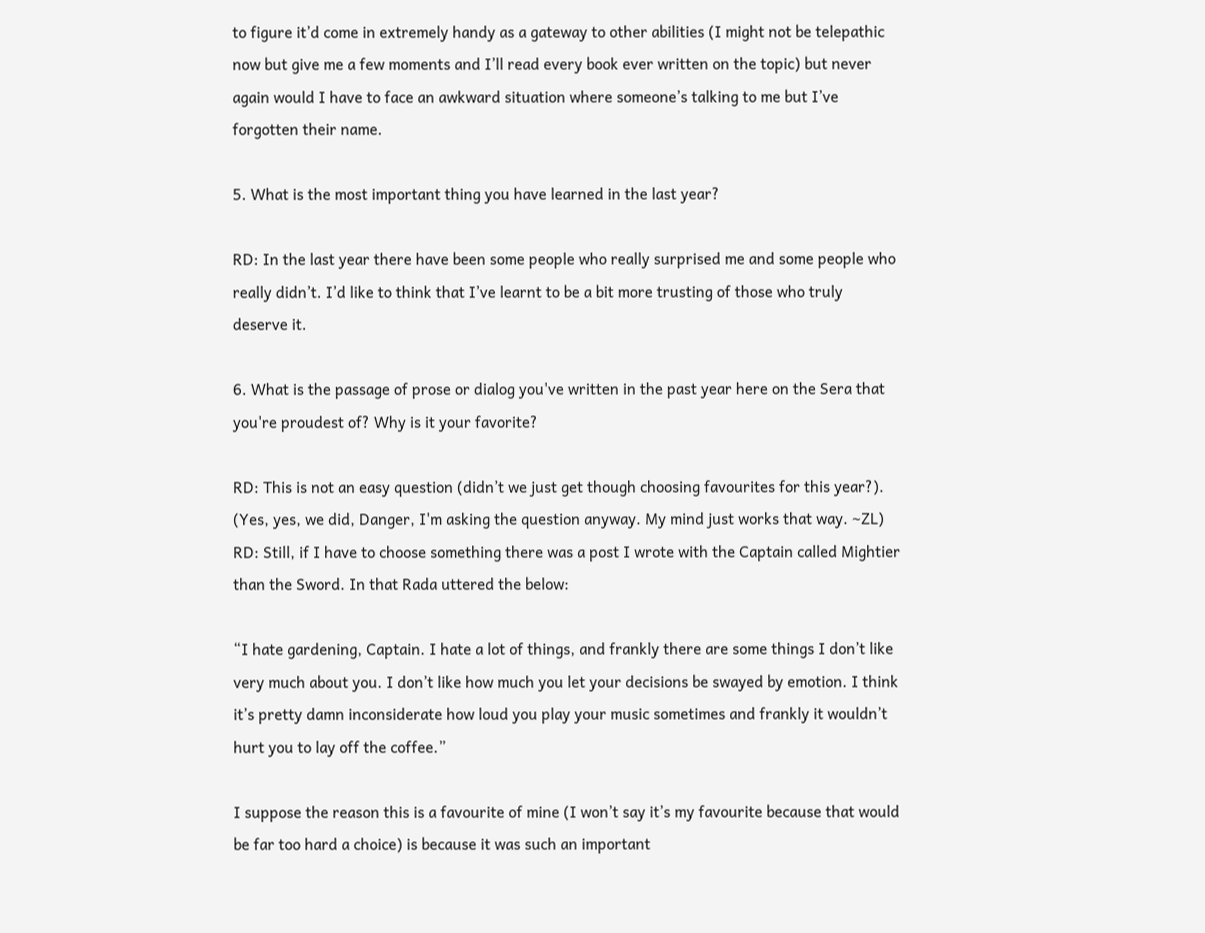to figure it’d come in extremely handy as a gateway to other abilities (I might not be telepathic now but give me a few moments and I’ll read every book ever written on the topic) but never again would I have to face an awkward situation where someone’s talking to me but I’ve forgotten their name.

5. What is the most important thing you have learned in the last year?

RD: In the last year there have been some people who really surprised me and some people who really didn’t. I’d like to think that I’ve learnt to be a bit more trusting of those who truly deserve it.

6. What is the passage of prose or dialog you've written in the past year here on the Sera that you're proudest of? Why is it your favorite?

RD: This is not an easy question (didn’t we just get though choosing favourites for this year?).
(Yes, yes, we did, Danger, I'm asking the question anyway. My mind just works that way. ~ZL)
RD: Still, if I have to choose something there was a post I wrote with the Captain called Mightier than the Sword. In that Rada uttered the below:

“I hate gardening, Captain. I hate a lot of things, and frankly there are some things I don’t like very much about you. I don’t like how much you let your decisions be swayed by emotion. I think it’s pretty damn inconsiderate how loud you play your music sometimes and frankly it wouldn’t hurt you to lay off the coffee.”

I suppose the reason this is a favourite of mine (I won’t say it’s my favourite because that would be far too hard a choice) is because it was such an important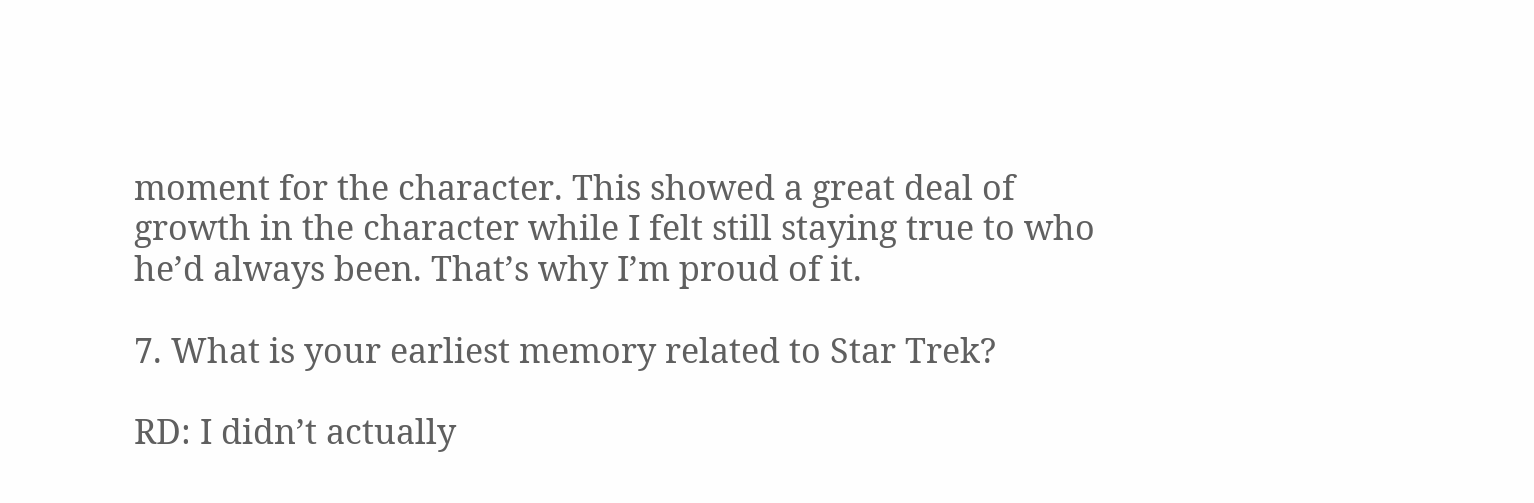moment for the character. This showed a great deal of growth in the character while I felt still staying true to who he’d always been. That’s why I’m proud of it.

7. What is your earliest memory related to Star Trek?

RD: I didn’t actually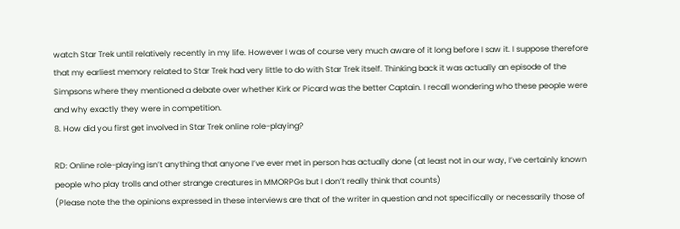watch Star Trek until relatively recently in my life. However I was of course very much aware of it long before I saw it. I suppose therefore that my earliest memory related to Star Trek had very little to do with Star Trek itself. Thinking back it was actually an episode of the Simpsons where they mentioned a debate over whether Kirk or Picard was the better Captain. I recall wondering who these people were and why exactly they were in competition.
8. How did you first get involved in Star Trek online role-playing?

RD: Online role-playing isn’t anything that anyone I’ve ever met in person has actually done (at least not in our way, I’ve certainly known people who play trolls and other strange creatures in MMORPGs but I don’t really think that counts)
(Please note the the opinions expressed in these interviews are that of the writer in question and not specifically or necessarily those of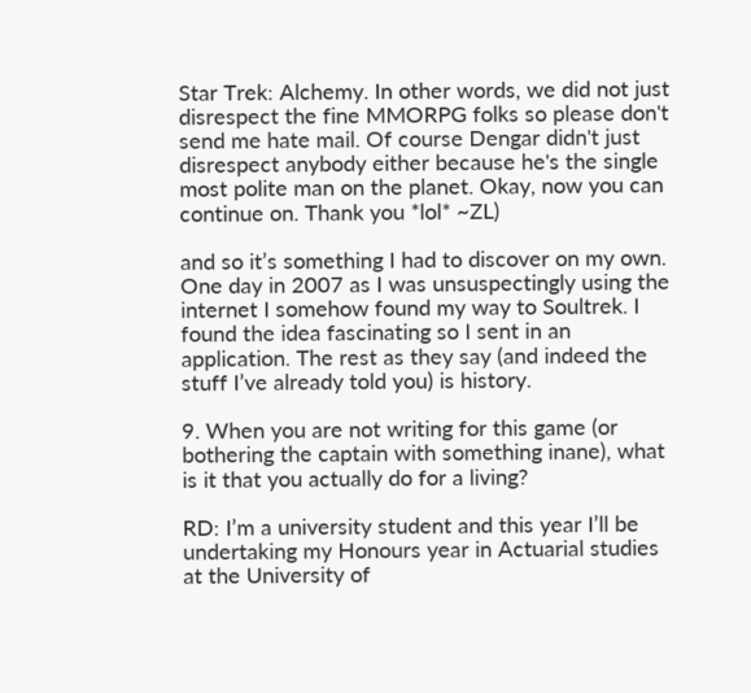Star Trek: Alchemy. In other words, we did not just disrespect the fine MMORPG folks so please don't send me hate mail. Of course Dengar didn't just disrespect anybody either because he's the single most polite man on the planet. Okay, now you can continue on. Thank you *lol* ~ZL)

and so it’s something I had to discover on my own. One day in 2007 as I was unsuspectingly using the internet I somehow found my way to Soultrek. I found the idea fascinating so I sent in an application. The rest as they say (and indeed the stuff I’ve already told you) is history.

9. When you are not writing for this game (or bothering the captain with something inane), what is it that you actually do for a living?

RD: I’m a university student and this year I’ll be undertaking my Honours year in Actuarial studies at the University of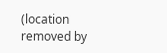(location removed by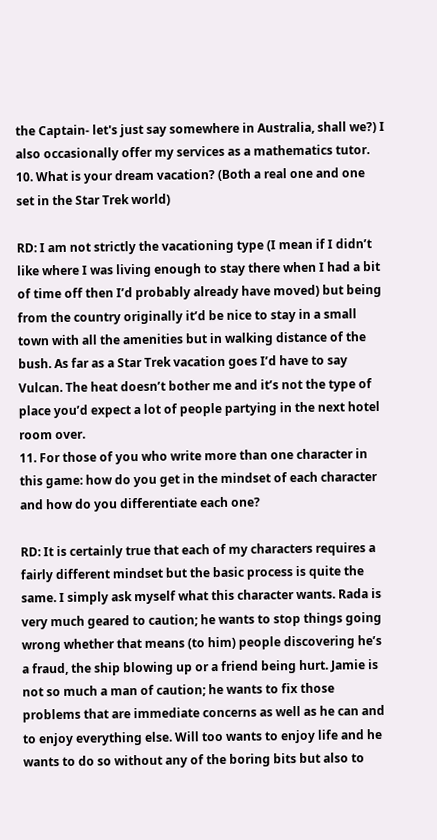the Captain- let's just say somewhere in Australia, shall we?) I also occasionally offer my services as a mathematics tutor.
10. What is your dream vacation? (Both a real one and one set in the Star Trek world)

RD: I am not strictly the vacationing type (I mean if I didn’t like where I was living enough to stay there when I had a bit of time off then I’d probably already have moved) but being from the country originally it’d be nice to stay in a small town with all the amenities but in walking distance of the bush. As far as a Star Trek vacation goes I’d have to say Vulcan. The heat doesn’t bother me and it’s not the type of place you’d expect a lot of people partying in the next hotel room over.
11. For those of you who write more than one character in this game: how do you get in the mindset of each character and how do you differentiate each one?

RD: It is certainly true that each of my characters requires a fairly different mindset but the basic process is quite the same. I simply ask myself what this character wants. Rada is very much geared to caution; he wants to stop things going wrong whether that means (to him) people discovering he’s a fraud, the ship blowing up or a friend being hurt. Jamie is not so much a man of caution; he wants to fix those problems that are immediate concerns as well as he can and to enjoy everything else. Will too wants to enjoy life and he wants to do so without any of the boring bits but also to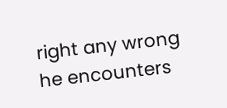right any wrong he encounters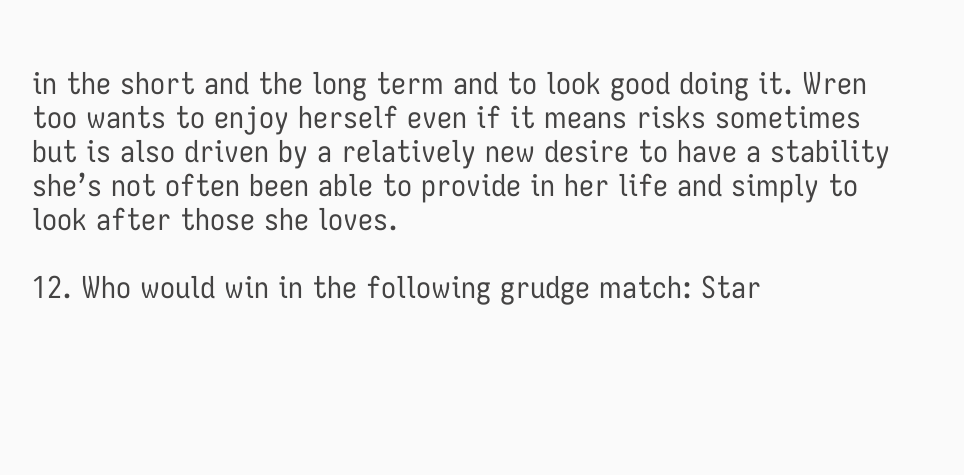in the short and the long term and to look good doing it. Wren too wants to enjoy herself even if it means risks sometimes but is also driven by a relatively new desire to have a stability she’s not often been able to provide in her life and simply to look after those she loves.

12. Who would win in the following grudge match: Star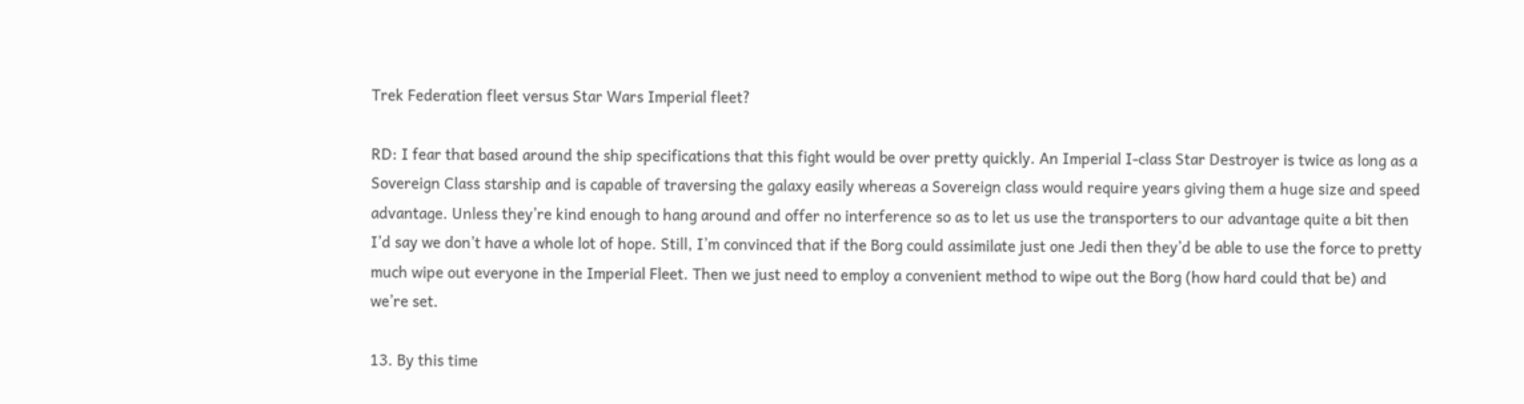Trek Federation fleet versus Star Wars Imperial fleet?

RD: I fear that based around the ship specifications that this fight would be over pretty quickly. An Imperial I-class Star Destroyer is twice as long as a Sovereign Class starship and is capable of traversing the galaxy easily whereas a Sovereign class would require years giving them a huge size and speed advantage. Unless they’re kind enough to hang around and offer no interference so as to let us use the transporters to our advantage quite a bit then I’d say we don’t have a whole lot of hope. Still, I’m convinced that if the Borg could assimilate just one Jedi then they’d be able to use the force to pretty much wipe out everyone in the Imperial Fleet. Then we just need to employ a convenient method to wipe out the Borg (how hard could that be) and we’re set.

13. By this time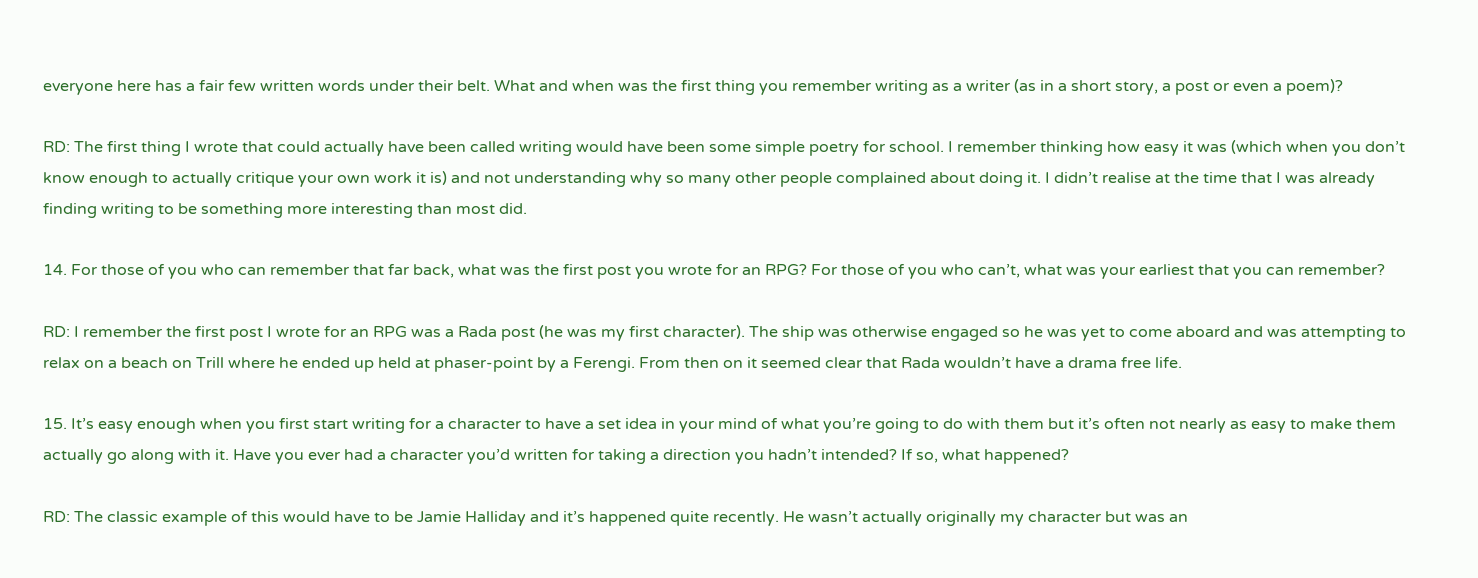everyone here has a fair few written words under their belt. What and when was the first thing you remember writing as a writer (as in a short story, a post or even a poem)?

RD: The first thing I wrote that could actually have been called writing would have been some simple poetry for school. I remember thinking how easy it was (which when you don’t know enough to actually critique your own work it is) and not understanding why so many other people complained about doing it. I didn’t realise at the time that I was already finding writing to be something more interesting than most did.

14. For those of you who can remember that far back, what was the first post you wrote for an RPG? For those of you who can’t, what was your earliest that you can remember?

RD: I remember the first post I wrote for an RPG was a Rada post (he was my first character). The ship was otherwise engaged so he was yet to come aboard and was attempting to relax on a beach on Trill where he ended up held at phaser-point by a Ferengi. From then on it seemed clear that Rada wouldn’t have a drama free life.

15. It’s easy enough when you first start writing for a character to have a set idea in your mind of what you’re going to do with them but it’s often not nearly as easy to make them actually go along with it. Have you ever had a character you’d written for taking a direction you hadn’t intended? If so, what happened?

RD: The classic example of this would have to be Jamie Halliday and it’s happened quite recently. He wasn’t actually originally my character but was an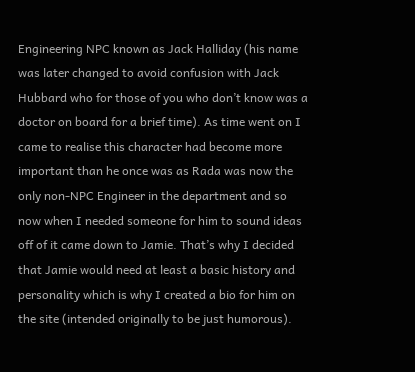Engineering NPC known as Jack Halliday (his name was later changed to avoid confusion with Jack Hubbard who for those of you who don’t know was a doctor on board for a brief time). As time went on I came to realise this character had become more important than he once was as Rada was now the only non-NPC Engineer in the department and so now when I needed someone for him to sound ideas off of it came down to Jamie. That’s why I decided that Jamie would need at least a basic history and personality which is why I created a bio for him on the site (intended originally to be just humorous).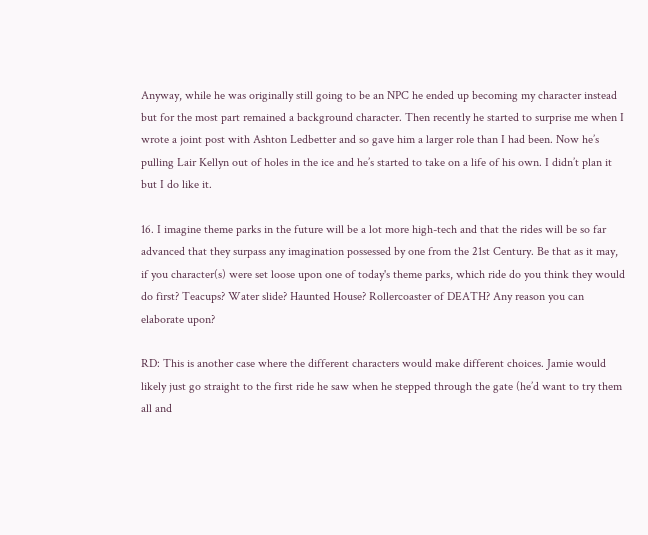Anyway, while he was originally still going to be an NPC he ended up becoming my character instead but for the most part remained a background character. Then recently he started to surprise me when I wrote a joint post with Ashton Ledbetter and so gave him a larger role than I had been. Now he’s pulling Lair Kellyn out of holes in the ice and he’s started to take on a life of his own. I didn’t plan it but I do like it.

16. I imagine theme parks in the future will be a lot more high-tech and that the rides will be so far advanced that they surpass any imagination possessed by one from the 21st Century. Be that as it may, if you character(s) were set loose upon one of today's theme parks, which ride do you think they would do first? Teacups? Water slide? Haunted House? Rollercoaster of DEATH? Any reason you can elaborate upon?

RD: This is another case where the different characters would make different choices. Jamie would likely just go straight to the first ride he saw when he stepped through the gate (he’d want to try them all and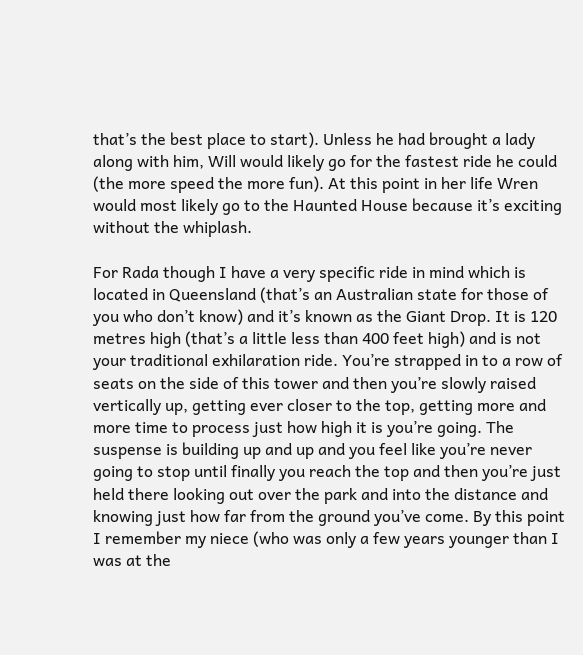that’s the best place to start). Unless he had brought a lady along with him, Will would likely go for the fastest ride he could (the more speed the more fun). At this point in her life Wren would most likely go to the Haunted House because it’s exciting without the whiplash.

For Rada though I have a very specific ride in mind which is located in Queensland (that’s an Australian state for those of you who don’t know) and it’s known as the Giant Drop. It is 120 metres high (that’s a little less than 400 feet high) and is not your traditional exhilaration ride. You’re strapped in to a row of seats on the side of this tower and then you’re slowly raised vertically up, getting ever closer to the top, getting more and more time to process just how high it is you’re going. The suspense is building up and up and you feel like you’re never going to stop until finally you reach the top and then you’re just held there looking out over the park and into the distance and knowing just how far from the ground you’ve come. By this point I remember my niece (who was only a few years younger than I was at the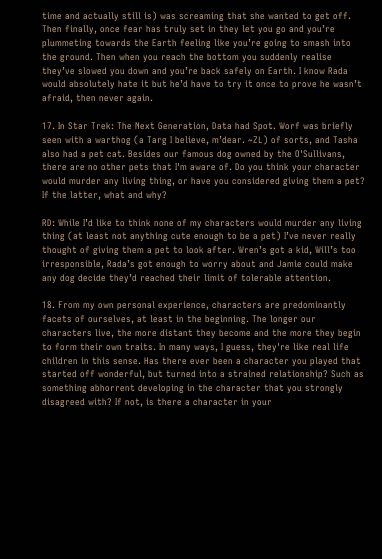time and actually still is) was screaming that she wanted to get off. Then finally, once fear has truly set in they let you go and you’re plummeting towards the Earth feeling like you’re going to smash into the ground. Then when you reach the bottom you suddenly realise they’ve slowed you down and you’re back safely on Earth. I know Rada would absolutely hate it but he’d have to try it once to prove he wasn’t afraid, then never again.

17. In Star Trek: The Next Generation, Data had Spot. Worf was briefly seen with a warthog (a Targ I believe, m’dear. ~ZL) of sorts, and Tasha also had a pet cat. Besides our famous dog owned by the O'Sullivans, there are no other pets that I'm aware of. Do you think your character would murder any living thing, or have you considered giving them a pet? If the latter, what and why?

RD: While I’d like to think none of my characters would murder any living thing (at least not anything cute enough to be a pet) I’ve never really thought of giving them a pet to look after. Wren’s got a kid, Will’s too irresponsible, Rada’s got enough to worry about and Jamie could make any dog decide they’d reached their limit of tolerable attention.

18. From my own personal experience, characters are predominantly facets of ourselves, at least in the beginning. The longer our characters live, the more distant they become and the more they begin to form their own traits. In many ways, I guess, they're like real life children in this sense. Has there ever been a character you played that started off wonderful, but turned into a strained relationship? Such as something abhorrent developing in the character that you strongly disagreed with? If not, is there a character in your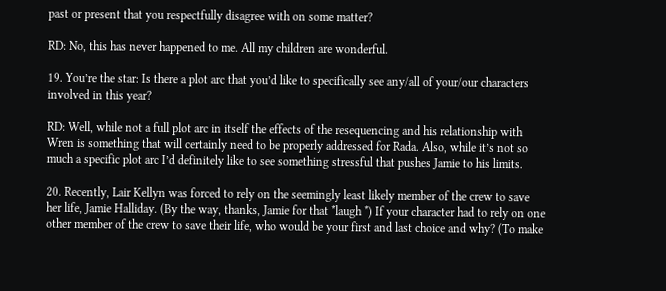past or present that you respectfully disagree with on some matter?

RD: No, this has never happened to me. All my children are wonderful.

19. You’re the star: Is there a plot arc that you’d like to specifically see any/all of your/our characters involved in this year?

RD: Well, while not a full plot arc in itself the effects of the resequencing and his relationship with Wren is something that will certainly need to be properly addressed for Rada. Also, while it’s not so much a specific plot arc I’d definitely like to see something stressful that pushes Jamie to his limits.

20. Recently, Lair Kellyn was forced to rely on the seemingly least likely member of the crew to save her life, Jamie Halliday. (By the way, thanks, Jamie for that *laugh *) If your character had to rely on one other member of the crew to save their life, who would be your first and last choice and why? (To make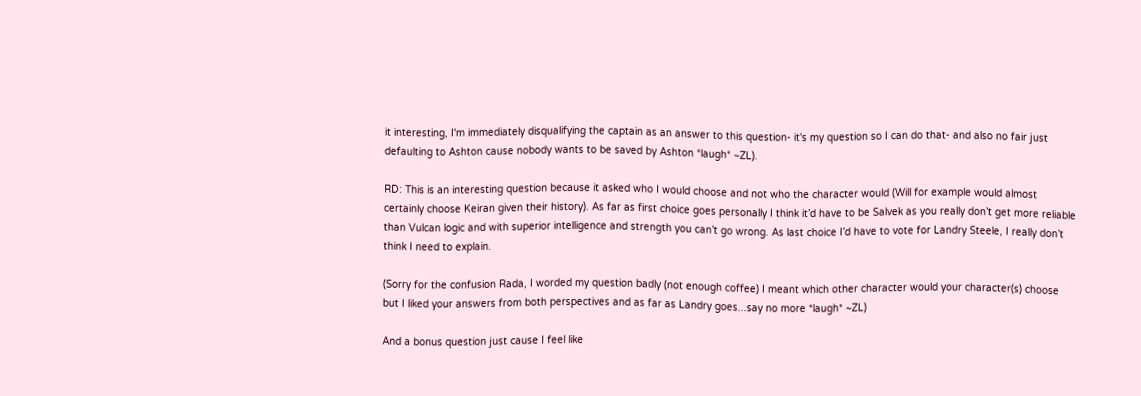it interesting, I'm immediately disqualifying the captain as an answer to this question- it's my question so I can do that- and also no fair just defaulting to Ashton cause nobody wants to be saved by Ashton *laugh* ~ZL).

RD: This is an interesting question because it asked who I would choose and not who the character would (Will for example would almost certainly choose Keiran given their history). As far as first choice goes personally I think it’d have to be Salvek as you really don’t get more reliable than Vulcan logic and with superior intelligence and strength you can’t go wrong. As last choice I’d have to vote for Landry Steele, I really don’t think I need to explain.

(Sorry for the confusion Rada, I worded my question badly (not enough coffee) I meant which other character would your character(s) choose but I liked your answers from both perspectives and as far as Landry goes...say no more *laugh* ~ZL)

And a bonus question just cause I feel like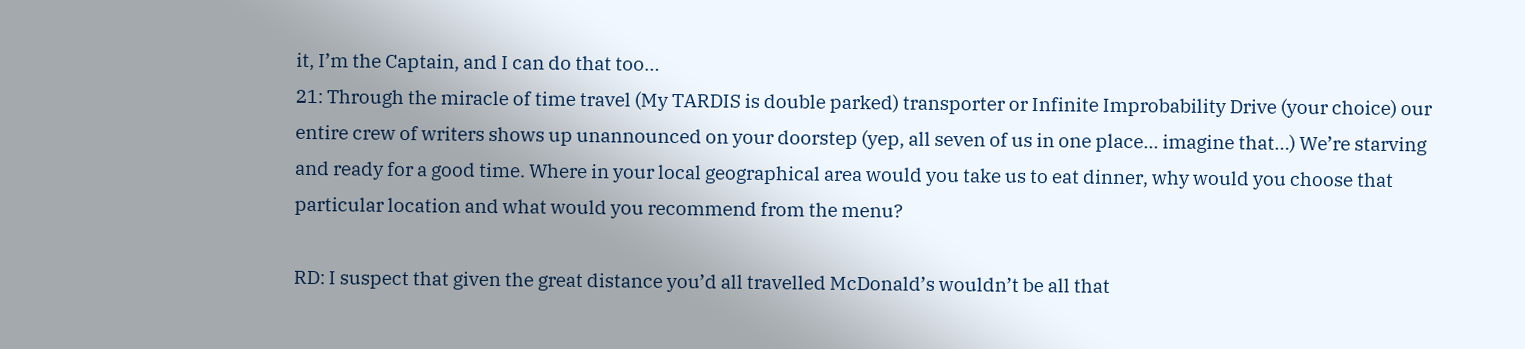it, I’m the Captain, and I can do that too…
21: Through the miracle of time travel (My TARDIS is double parked) transporter or Infinite Improbability Drive (your choice) our entire crew of writers shows up unannounced on your doorstep (yep, all seven of us in one place... imagine that…) We’re starving and ready for a good time. Where in your local geographical area would you take us to eat dinner, why would you choose that particular location and what would you recommend from the menu?

RD: I suspect that given the great distance you’d all travelled McDonald’s wouldn’t be all that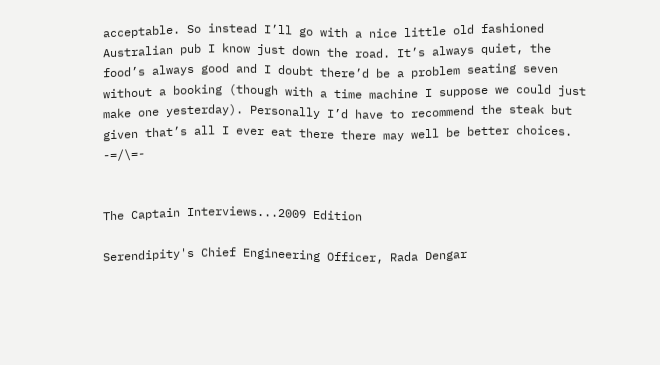acceptable. So instead I’ll go with a nice little old fashioned Australian pub I know just down the road. It’s always quiet, the food’s always good and I doubt there’d be a problem seating seven without a booking (though with a time machine I suppose we could just make one yesterday). Personally I’d have to recommend the steak but given that’s all I ever eat there there may well be better choices. -=/\=-


The Captain Interviews...2009 Edition

Serendipity's Chief Engineering Officer, Rada Dengar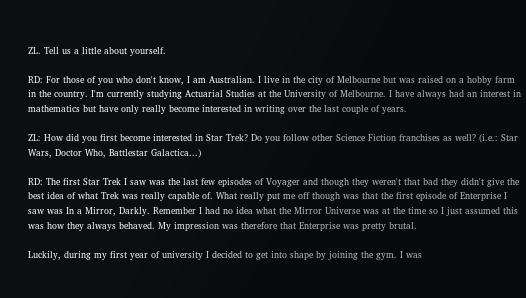ZL. Tell us a little about yourself.

RD: For those of you who don't know, I am Australian. I live in the city of Melbourne but was raised on a hobby farm in the country. I'm currently studying Actuarial Studies at the University of Melbourne. I have always had an interest in mathematics but have only really become interested in writing over the last couple of years.

ZL: How did you first become interested in Star Trek? Do you follow other Science Fiction franchises as well? (i.e.: Star Wars, Doctor Who, Battlestar Galactica...)

RD: The first Star Trek I saw was the last few episodes of Voyager and though they weren't that bad they didn't give the best idea of what Trek was really capable of. What really put me off though was that the first episode of Enterprise I saw was In a Mirror, Darkly. Remember I had no idea what the Mirror Universe was at the time so I just assumed this was how they always behaved. My impression was therefore that Enterprise was pretty brutal.

Luckily, during my first year of university I decided to get into shape by joining the gym. I was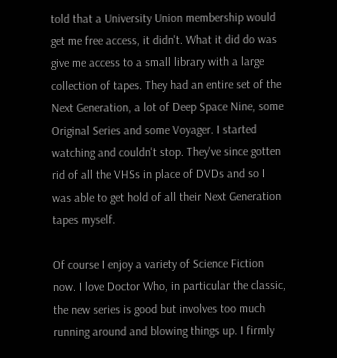told that a University Union membership would get me free access, it didn't. What it did do was give me access to a small library with a large collection of tapes. They had an entire set of the Next Generation, a lot of Deep Space Nine, some Original Series and some Voyager. I started watching and couldn't stop. They've since gotten rid of all the VHSs in place of DVDs and so I was able to get hold of all their Next Generation tapes myself.

Of course I enjoy a variety of Science Fiction now. I love Doctor Who, in particular the classic, the new series is good but involves too much running around and blowing things up. I firmly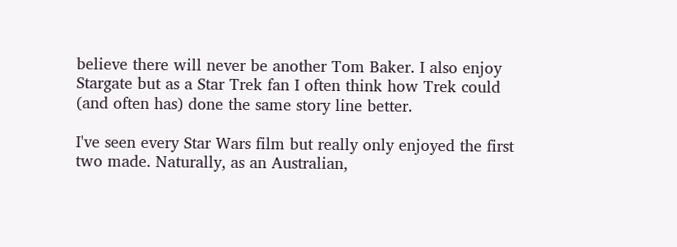believe there will never be another Tom Baker. I also enjoy Stargate but as a Star Trek fan I often think how Trek could (and often has) done the same story line better.

I've seen every Star Wars film but really only enjoyed the first two made. Naturally, as an Australian,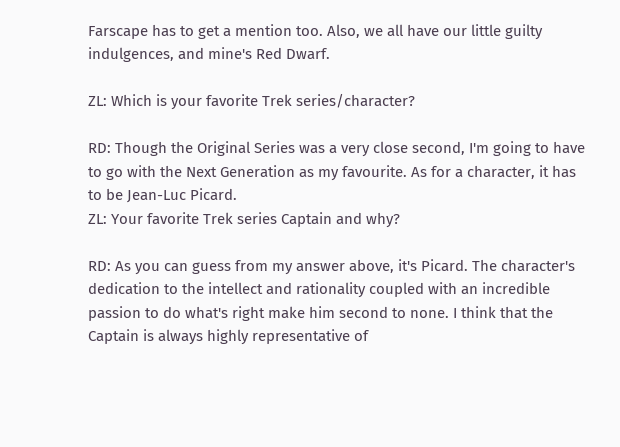Farscape has to get a mention too. Also, we all have our little guilty indulgences, and mine's Red Dwarf.

ZL: Which is your favorite Trek series/character?

RD: Though the Original Series was a very close second, I'm going to have to go with the Next Generation as my favourite. As for a character, it has to be Jean-Luc Picard.
ZL: Your favorite Trek series Captain and why?

RD: As you can guess from my answer above, it's Picard. The character's dedication to the intellect and rationality coupled with an incredible passion to do what's right make him second to none. I think that the Captain is always highly representative of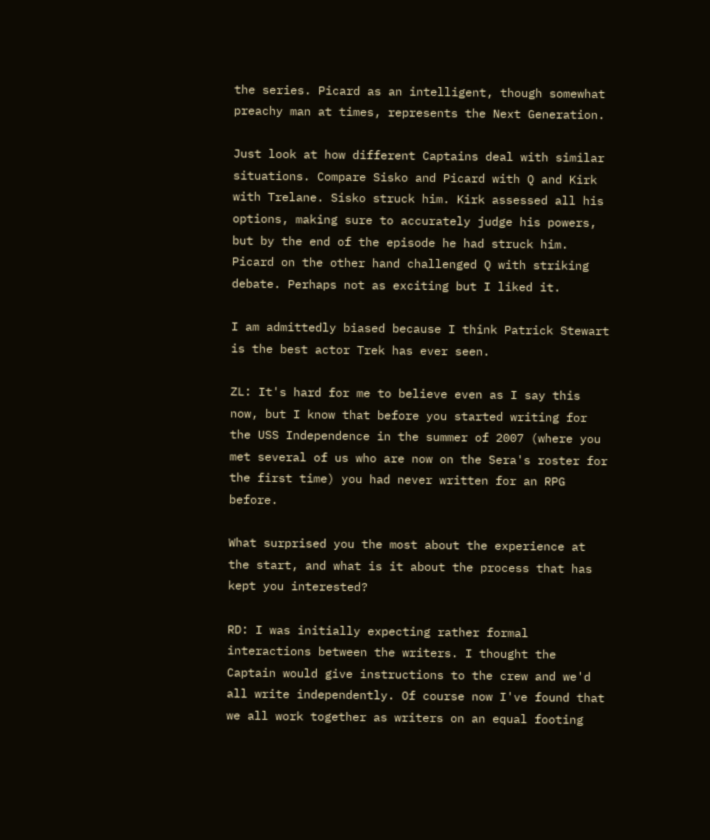the series. Picard as an intelligent, though somewhat preachy man at times, represents the Next Generation.

Just look at how different Captains deal with similar situations. Compare Sisko and Picard with Q and Kirk with Trelane. Sisko struck him. Kirk assessed all his options, making sure to accurately judge his powers, but by the end of the episode he had struck him. Picard on the other hand challenged Q with striking debate. Perhaps not as exciting but I liked it.

I am admittedly biased because I think Patrick Stewart is the best actor Trek has ever seen.

ZL: It's hard for me to believe even as I say this now, but I know that before you started writing for the USS Independence in the summer of 2007 (where you met several of us who are now on the Sera's roster for the first time) you had never written for an RPG before.

What surprised you the most about the experience at the start, and what is it about the process that has kept you interested?

RD: I was initially expecting rather formal interactions between the writers. I thought the Captain would give instructions to the crew and we'd all write independently. Of course now I've found that we all work together as writers on an equal footing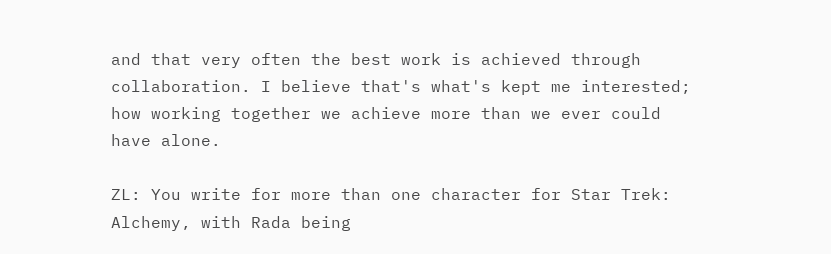and that very often the best work is achieved through collaboration. I believe that's what's kept me interested; how working together we achieve more than we ever could have alone.

ZL: You write for more than one character for Star Trek: Alchemy, with Rada being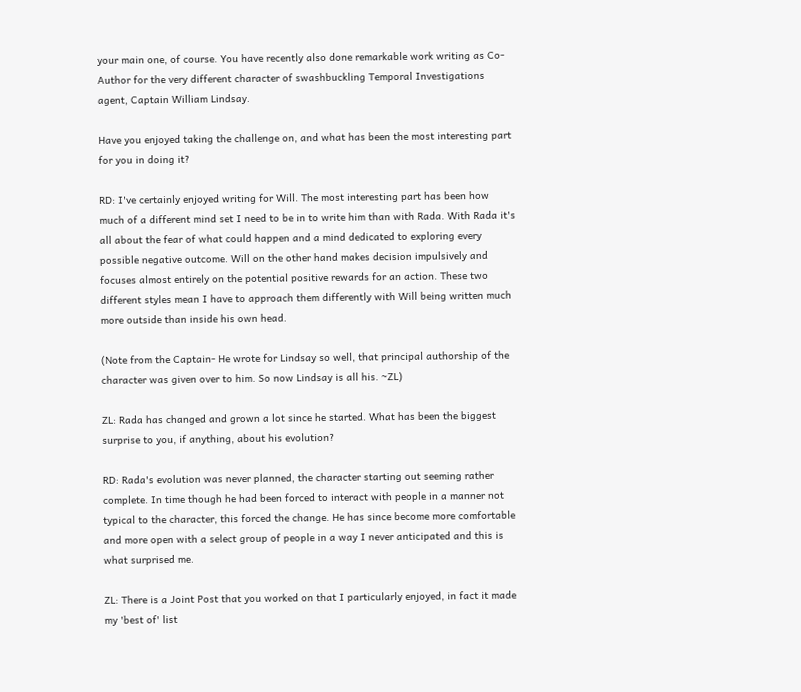your main one, of course. You have recently also done remarkable work writing as Co-Author for the very different character of swashbuckling Temporal Investigations agent, Captain William Lindsay.

Have you enjoyed taking the challenge on, and what has been the most interesting part for you in doing it?

RD: I've certainly enjoyed writing for Will. The most interesting part has been how much of a different mind set I need to be in to write him than with Rada. With Rada it's all about the fear of what could happen and a mind dedicated to exploring every possible negative outcome. Will on the other hand makes decision impulsively and focuses almost entirely on the potential positive rewards for an action. These two different styles mean I have to approach them differently with Will being written much more outside than inside his own head.

(Note from the Captain- He wrote for Lindsay so well, that principal authorship of the character was given over to him. So now Lindsay is all his. ~ZL)

ZL: Rada has changed and grown a lot since he started. What has been the biggest surprise to you, if anything, about his evolution?

RD: Rada's evolution was never planned, the character starting out seeming rather complete. In time though he had been forced to interact with people in a manner not typical to the character, this forced the change. He has since become more comfortable and more open with a select group of people in a way I never anticipated and this is what surprised me.

ZL: There is a Joint Post that you worked on that I particularly enjoyed, in fact it made my 'best of' list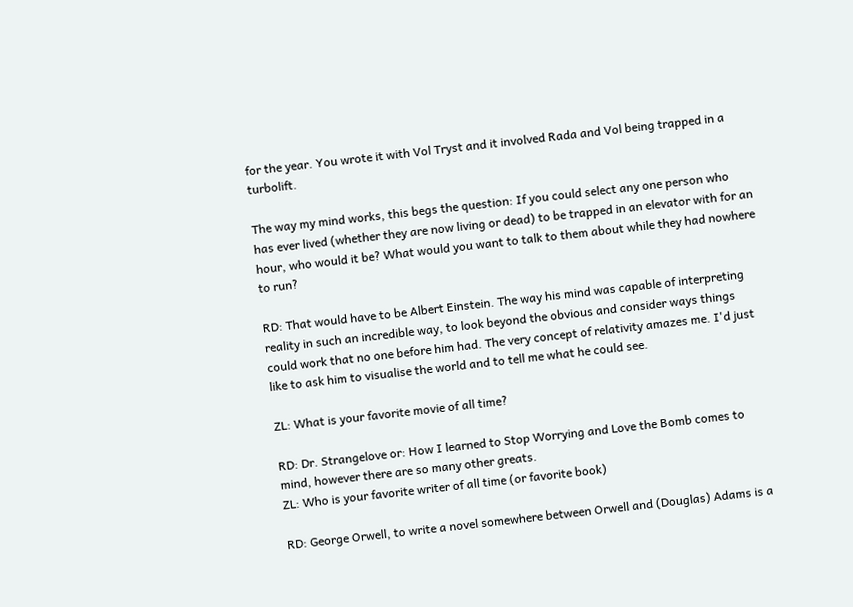for the year. You wrote it with Vol Tryst and it involved Rada and Vol being trapped in a turbolift.

The way my mind works, this begs the question: If you could select any one person who has ever lived (whether they are now living or dead) to be trapped in an elevator with for an hour, who would it be? What would you want to talk to them about while they had nowhere to run?

RD: That would have to be Albert Einstein. The way his mind was capable of interpreting reality in such an incredible way, to look beyond the obvious and consider ways things could work that no one before him had. The very concept of relativity amazes me. I'd just like to ask him to visualise the world and to tell me what he could see.

ZL: What is your favorite movie of all time?

RD: Dr. Strangelove or: How I learned to Stop Worrying and Love the Bomb comes to mind, however there are so many other greats.
ZL: Who is your favorite writer of all time (or favorite book)

RD: George Orwell, to write a novel somewhere between Orwell and (Douglas) Adams is a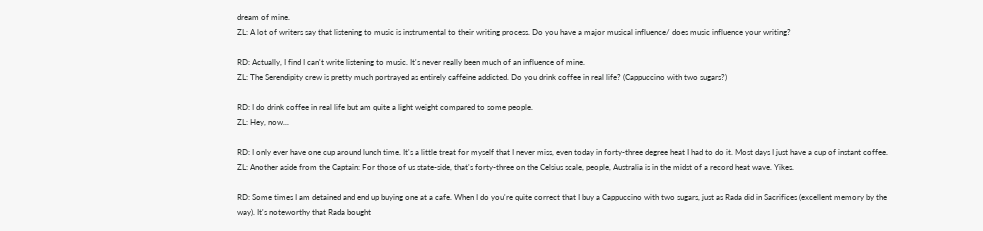dream of mine.
ZL: A lot of writers say that listening to music is instrumental to their writing process. Do you have a major musical influence/ does music influence your writing?

RD: Actually, I find I can't write listening to music. It's never really been much of an influence of mine.
ZL: The Serendipity crew is pretty much portrayed as entirely caffeine addicted. Do you drink coffee in real life? (Cappuccino with two sugars?)

RD: I do drink coffee in real life but am quite a light weight compared to some people.
ZL: Hey, now...

RD: I only ever have one cup around lunch time. It's a little treat for myself that I never miss, even today in forty-three degree heat I had to do it. Most days I just have a cup of instant coffee.
ZL: Another aside from the Captain: For those of us state-side, that's forty-three on the Celsius scale, people, Australia is in the midst of a record heat wave. Yikes.

RD: Some times I am detained and end up buying one at a cafe. When I do you're quite correct that I buy a Cappuccino with two sugars, just as Rada did in Sacrifices (excellent memory by the way). It's noteworthy that Rada bought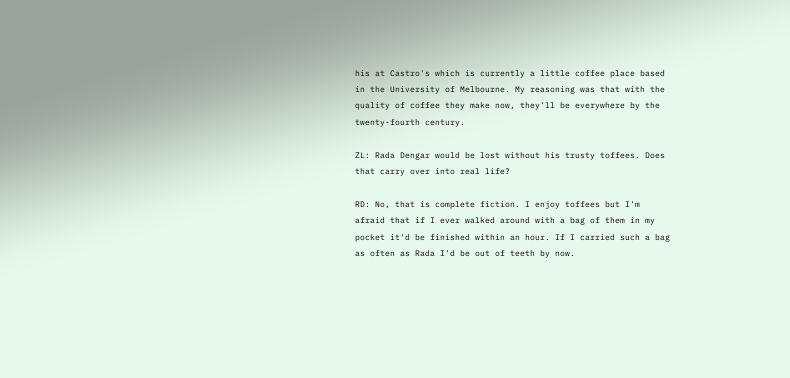his at Castro's which is currently a little coffee place based in the University of Melbourne. My reasoning was that with the quality of coffee they make now, they'll be everywhere by the twenty-fourth century.

ZL: Rada Dengar would be lost without his trusty toffees. Does that carry over into real life?

RD: No, that is complete fiction. I enjoy toffees but I'm afraid that if I ever walked around with a bag of them in my pocket it'd be finished within an hour. If I carried such a bag as often as Rada I'd be out of teeth by now.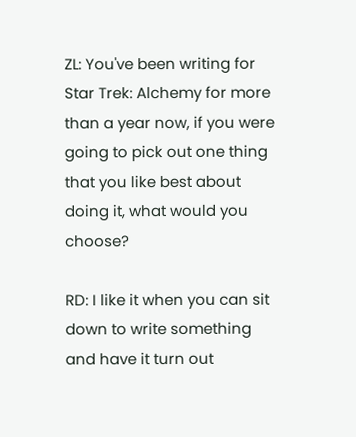ZL: You've been writing for Star Trek: Alchemy for more than a year now, if you were going to pick out one thing that you like best about doing it, what would you choose?

RD: I like it when you can sit down to write something and have it turn out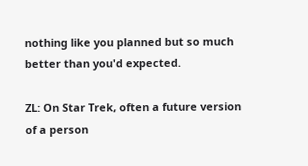nothing like you planned but so much better than you'd expected.

ZL: On Star Trek, often a future version of a person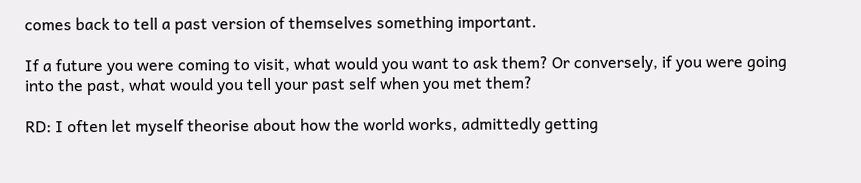comes back to tell a past version of themselves something important.

If a future you were coming to visit, what would you want to ask them? Or conversely, if you were going into the past, what would you tell your past self when you met them?

RD: I often let myself theorise about how the world works, admittedly getting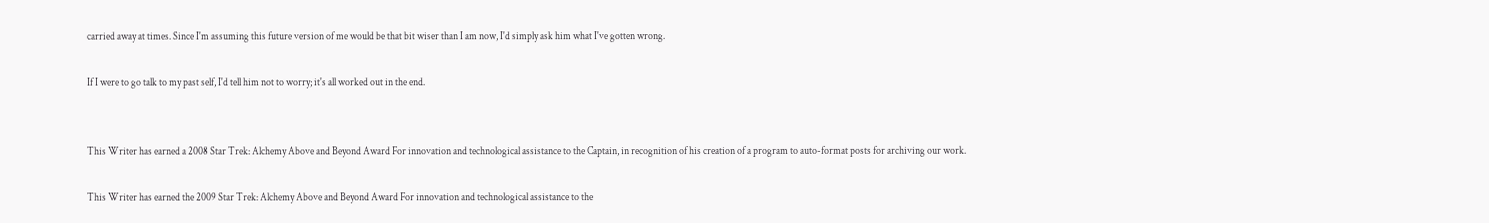carried away at times. Since I'm assuming this future version of me would be that bit wiser than I am now, I'd simply ask him what I've gotten wrong.

If I were to go talk to my past self, I'd tell him not to worry; it's all worked out in the end.


This Writer has earned a 2008 Star Trek: Alchemy Above and Beyond Award For innovation and technological assistance to the Captain, in recognition of his creation of a program to auto-format posts for archiving our work.

This Writer has earned the 2009 Star Trek: Alchemy Above and Beyond Award For innovation and technological assistance to the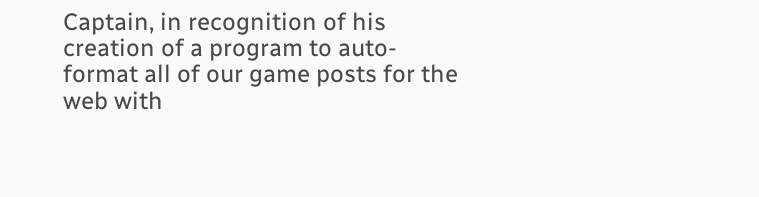Captain, in recognition of his creation of a program to auto-format all of our game posts for the web with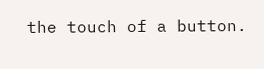the touch of a button.